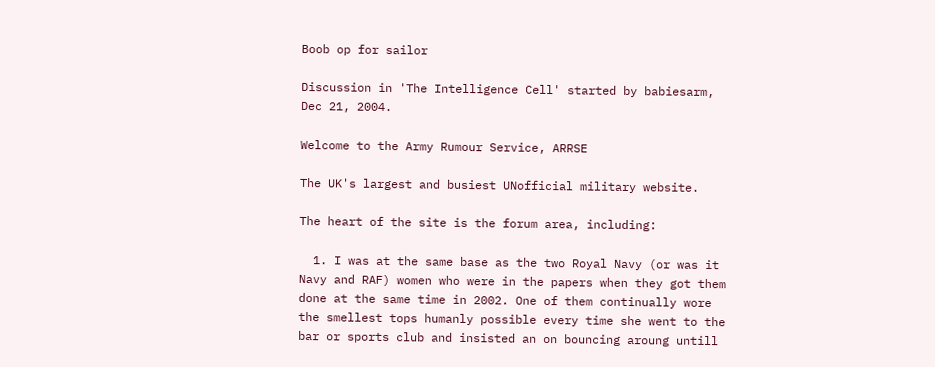Boob op for sailor

Discussion in 'The Intelligence Cell' started by babiesarm, Dec 21, 2004.

Welcome to the Army Rumour Service, ARRSE

The UK's largest and busiest UNofficial military website.

The heart of the site is the forum area, including:

  1. I was at the same base as the two Royal Navy (or was it Navy and RAF) women who were in the papers when they got them done at the same time in 2002. One of them continually wore the smellest tops humanly possible every time she went to the bar or sports club and insisted an on bouncing aroung untill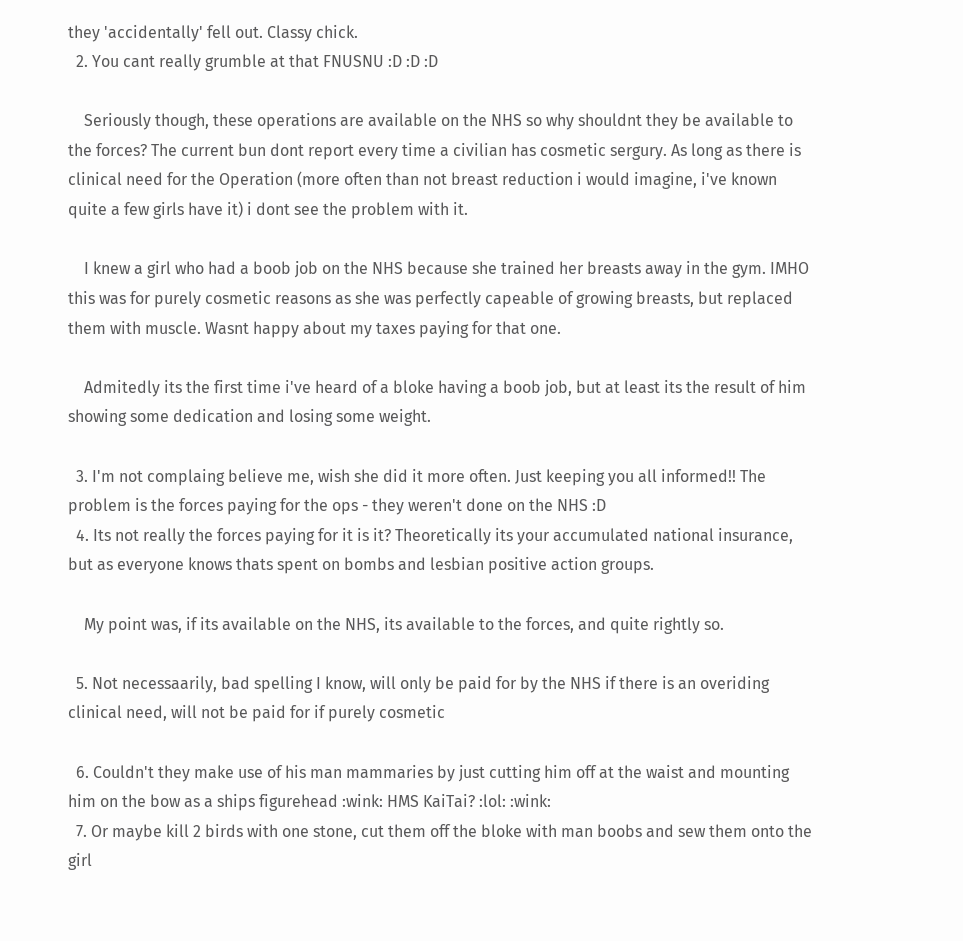they 'accidentally' fell out. Classy chick.
  2. You cant really grumble at that FNUSNU :D :D :D

    Seriously though, these operations are available on the NHS so why shouldnt they be available to the forces? The current bun dont report every time a civilian has cosmetic sergury. As long as there is clinical need for the Operation (more often than not breast reduction i would imagine, i've known quite a few girls have it) i dont see the problem with it.

    I knew a girl who had a boob job on the NHS because she trained her breasts away in the gym. IMHO this was for purely cosmetic reasons as she was perfectly capeable of growing breasts, but replaced them with muscle. Wasnt happy about my taxes paying for that one.

    Admitedly its the first time i've heard of a bloke having a boob job, but at least its the result of him showing some dedication and losing some weight.

  3. I'm not complaing believe me, wish she did it more often. Just keeping you all informed!! The problem is the forces paying for the ops - they weren't done on the NHS :D
  4. Its not really the forces paying for it is it? Theoretically its your accumulated national insurance, but as everyone knows thats spent on bombs and lesbian positive action groups.

    My point was, if its available on the NHS, its available to the forces, and quite rightly so.

  5. Not necessaarily, bad spelling I know, will only be paid for by the NHS if there is an overiding clinical need, will not be paid for if purely cosmetic

  6. Couldn't they make use of his man mammaries by just cutting him off at the waist and mounting him on the bow as a ships figurehead :wink: HMS KaiTai? :lol: :wink:
  7. Or maybe kill 2 birds with one stone, cut them off the bloke with man boobs and sew them onto the girl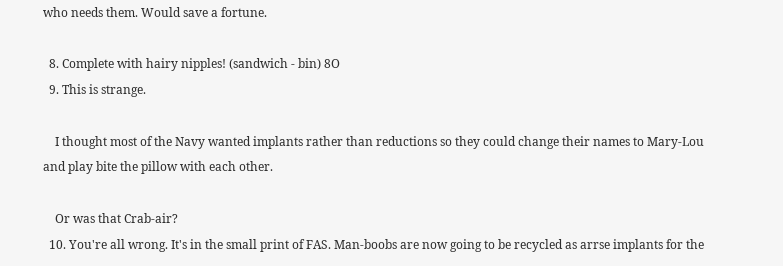who needs them. Would save a fortune.

  8. Complete with hairy nipples! (sandwich - bin) 8O
  9. This is strange.

    I thought most of the Navy wanted implants rather than reductions so they could change their names to Mary-Lou and play bite the pillow with each other.

    Or was that Crab-air?
  10. You're all wrong. It's in the small print of FAS. Man-boobs are now going to be recycled as arrse implants for the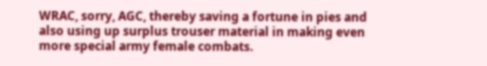WRAC, sorry, AGC, thereby saving a fortune in pies and also using up surplus trouser material in making even more special army female combats.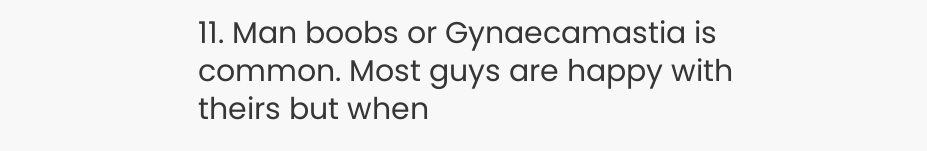11. Man boobs or Gynaecamastia is common. Most guys are happy with theirs but when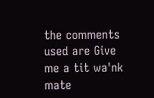the comments used are Give me a tit wa'nk mate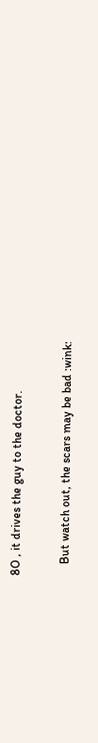8O , it drives the guy to the doctor.

    But watch out, the scars may be bad :wink: